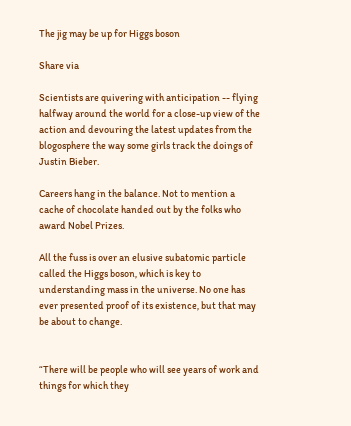The jig may be up for Higgs boson

Share via

Scientists are quivering with anticipation -- flying halfway around the world for a close-up view of the action and devouring the latest updates from the blogosphere the way some girls track the doings of Justin Bieber.

Careers hang in the balance. Not to mention a cache of chocolate handed out by the folks who award Nobel Prizes.

All the fuss is over an elusive subatomic particle called the Higgs boson, which is key to understanding mass in the universe. No one has ever presented proof of its existence, but that may be about to change.


“There will be people who will see years of work and things for which they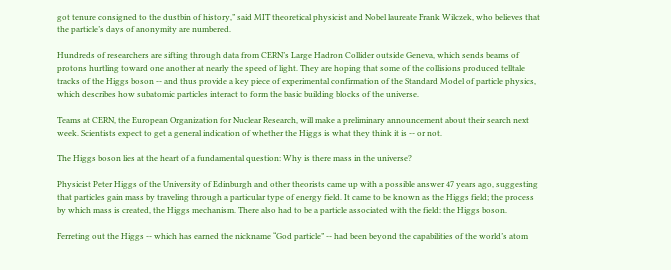got tenure consigned to the dustbin of history,” said MIT theoretical physicist and Nobel laureate Frank Wilczek, who believes that the particle’s days of anonymity are numbered.

Hundreds of researchers are sifting through data from CERN’s Large Hadron Collider outside Geneva, which sends beams of protons hurtling toward one another at nearly the speed of light. They are hoping that some of the collisions produced telltale tracks of the Higgs boson -- and thus provide a key piece of experimental confirmation of the Standard Model of particle physics, which describes how subatomic particles interact to form the basic building blocks of the universe.

Teams at CERN, the European Organization for Nuclear Research, will make a preliminary announcement about their search next week. Scientists expect to get a general indication of whether the Higgs is what they think it is -- or not.

The Higgs boson lies at the heart of a fundamental question: Why is there mass in the universe?

Physicist Peter Higgs of the University of Edinburgh and other theorists came up with a possible answer 47 years ago, suggesting that particles gain mass by traveling through a particular type of energy field. It came to be known as the Higgs field; the process by which mass is created, the Higgs mechanism. There also had to be a particle associated with the field: the Higgs boson.

Ferreting out the Higgs -- which has earned the nickname “God particle” -- had been beyond the capabilities of the world’s atom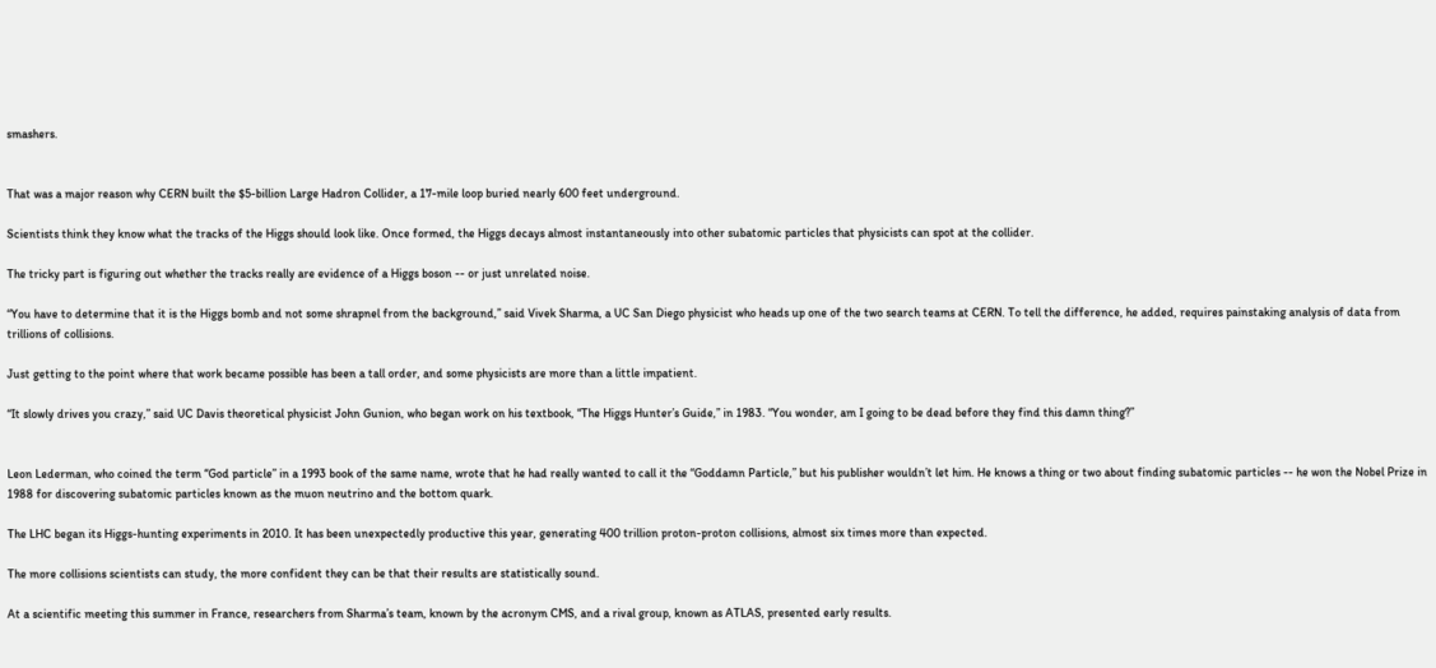smashers.


That was a major reason why CERN built the $5-billion Large Hadron Collider, a 17-mile loop buried nearly 600 feet underground.

Scientists think they know what the tracks of the Higgs should look like. Once formed, the Higgs decays almost instantaneously into other subatomic particles that physicists can spot at the collider.

The tricky part is figuring out whether the tracks really are evidence of a Higgs boson -- or just unrelated noise.

“You have to determine that it is the Higgs bomb and not some shrapnel from the background,” said Vivek Sharma, a UC San Diego physicist who heads up one of the two search teams at CERN. To tell the difference, he added, requires painstaking analysis of data from trillions of collisions.

Just getting to the point where that work became possible has been a tall order, and some physicists are more than a little impatient.

“It slowly drives you crazy,” said UC Davis theoretical physicist John Gunion, who began work on his textbook, “The Higgs Hunter’s Guide,” in 1983. “You wonder, am I going to be dead before they find this damn thing?”


Leon Lederman, who coined the term “God particle” in a 1993 book of the same name, wrote that he had really wanted to call it the “Goddamn Particle,” but his publisher wouldn’t let him. He knows a thing or two about finding subatomic particles -- he won the Nobel Prize in 1988 for discovering subatomic particles known as the muon neutrino and the bottom quark.

The LHC began its Higgs-hunting experiments in 2010. It has been unexpectedly productive this year, generating 400 trillion proton-proton collisions, almost six times more than expected.

The more collisions scientists can study, the more confident they can be that their results are statistically sound.

At a scientific meeting this summer in France, researchers from Sharma’s team, known by the acronym CMS, and a rival group, known as ATLAS, presented early results.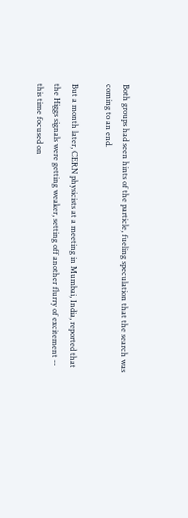Both groups had seen hints of the particle, fueling speculation that the search was coming to an end.

But a month later, CERN physicists at a meeting in Mumbai, India, reported that the Higgs signals were getting weaker, setting off another flurry of excitement -- this time focused on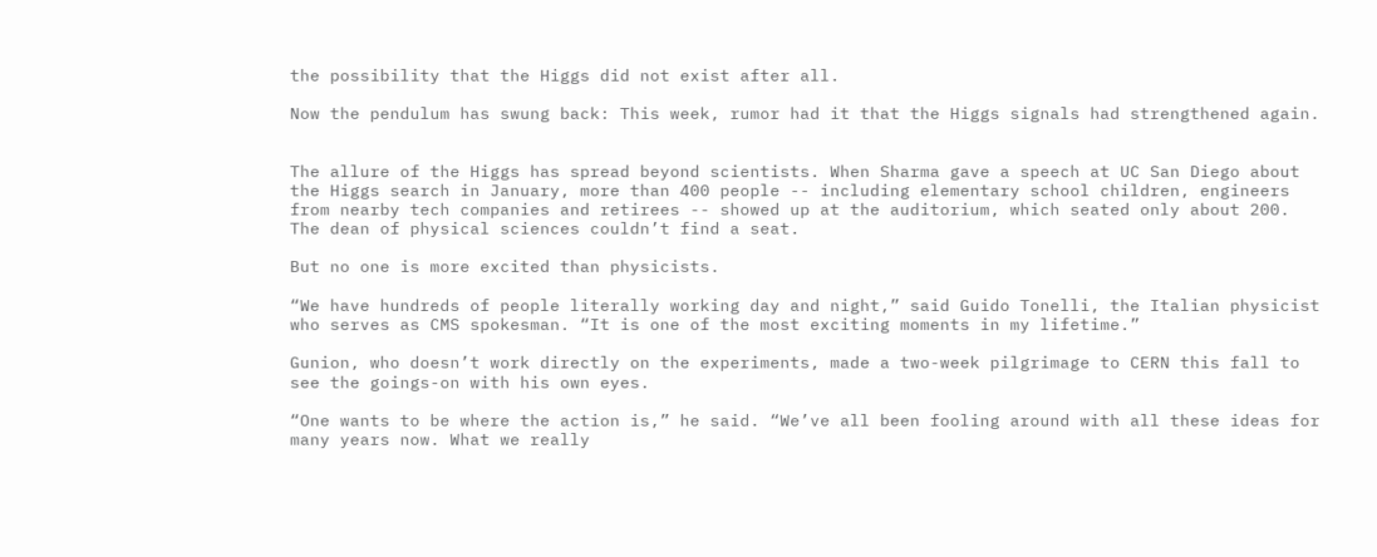the possibility that the Higgs did not exist after all.

Now the pendulum has swung back: This week, rumor had it that the Higgs signals had strengthened again.


The allure of the Higgs has spread beyond scientists. When Sharma gave a speech at UC San Diego about the Higgs search in January, more than 400 people -- including elementary school children, engineers from nearby tech companies and retirees -- showed up at the auditorium, which seated only about 200. The dean of physical sciences couldn’t find a seat.

But no one is more excited than physicists.

“We have hundreds of people literally working day and night,” said Guido Tonelli, the Italian physicist who serves as CMS spokesman. “It is one of the most exciting moments in my lifetime.”

Gunion, who doesn’t work directly on the experiments, made a two-week pilgrimage to CERN this fall to see the goings-on with his own eyes.

“One wants to be where the action is,” he said. “We’ve all been fooling around with all these ideas for many years now. What we really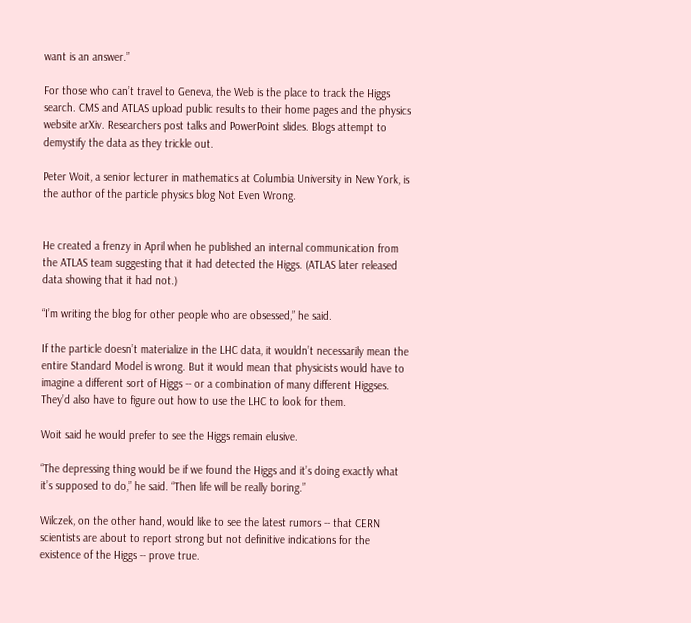want is an answer.”

For those who can’t travel to Geneva, the Web is the place to track the Higgs search. CMS and ATLAS upload public results to their home pages and the physics website arXiv. Researchers post talks and PowerPoint slides. Blogs attempt to demystify the data as they trickle out.

Peter Woit, a senior lecturer in mathematics at Columbia University in New York, is the author of the particle physics blog Not Even Wrong.


He created a frenzy in April when he published an internal communication from the ATLAS team suggesting that it had detected the Higgs. (ATLAS later released data showing that it had not.)

“I’m writing the blog for other people who are obsessed,” he said.

If the particle doesn’t materialize in the LHC data, it wouldn’t necessarily mean the entire Standard Model is wrong. But it would mean that physicists would have to imagine a different sort of Higgs -- or a combination of many different Higgses. They’d also have to figure out how to use the LHC to look for them.

Woit said he would prefer to see the Higgs remain elusive.

“The depressing thing would be if we found the Higgs and it’s doing exactly what it’s supposed to do,” he said. “Then life will be really boring.”

Wilczek, on the other hand, would like to see the latest rumors -- that CERN scientists are about to report strong but not definitive indications for the existence of the Higgs -- prove true.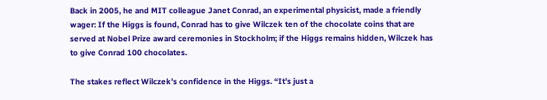Back in 2005, he and MIT colleague Janet Conrad, an experimental physicist, made a friendly wager: If the Higgs is found, Conrad has to give Wilczek ten of the chocolate coins that are served at Nobel Prize award ceremonies in Stockholm; if the Higgs remains hidden, Wilczek has to give Conrad 100 chocolates.

The stakes reflect Wilczek’s confidence in the Higgs. “It’s just a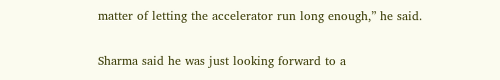matter of letting the accelerator run long enough,” he said.


Sharma said he was just looking forward to a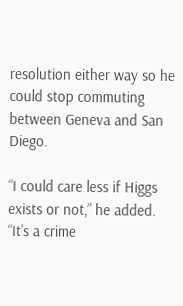resolution either way so he could stop commuting between Geneva and San Diego.

“I could care less if Higgs exists or not,” he added. “It’s a crime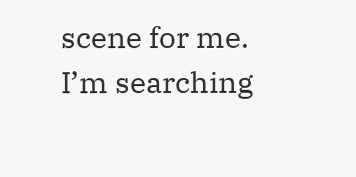scene for me. I’m searching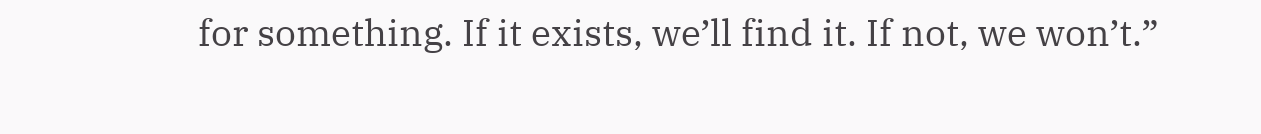for something. If it exists, we’ll find it. If not, we won’t.”